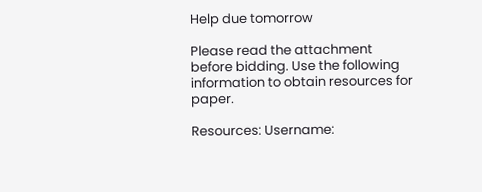Help due tomorrow

Please read the attachment before bidding. Use the following information to obtain resources for paper.

Resources: Username: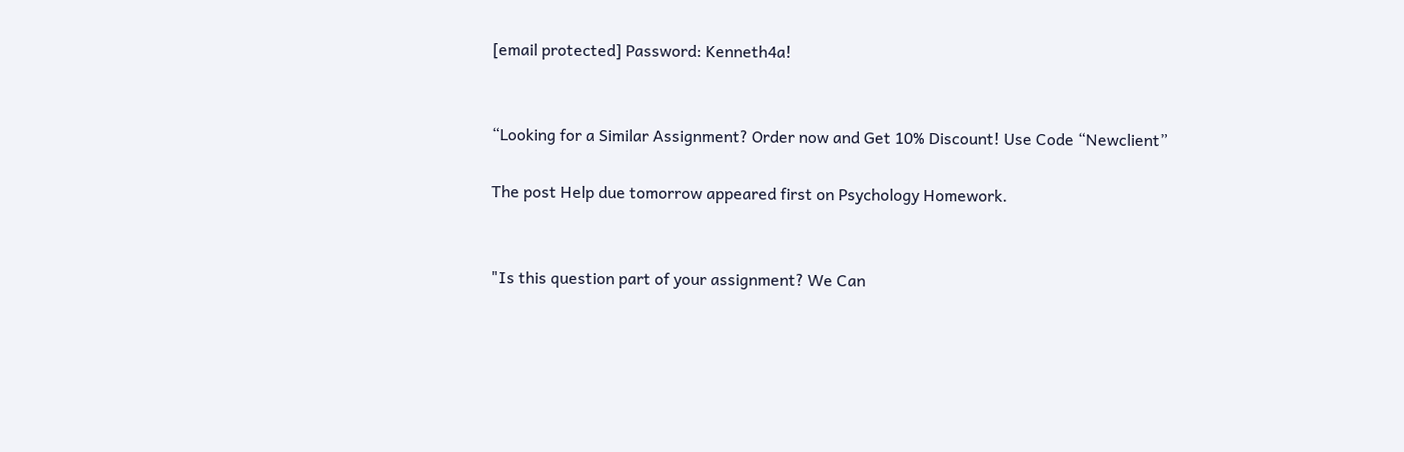[email protected] Password: Kenneth4a!


“Looking for a Similar Assignment? Order now and Get 10% Discount! Use Code “Newclient”

The post Help due tomorrow appeared first on Psychology Homework.


"Is this question part of your assignment? We Can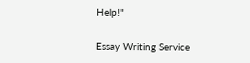Help!"

Essay Writing Service